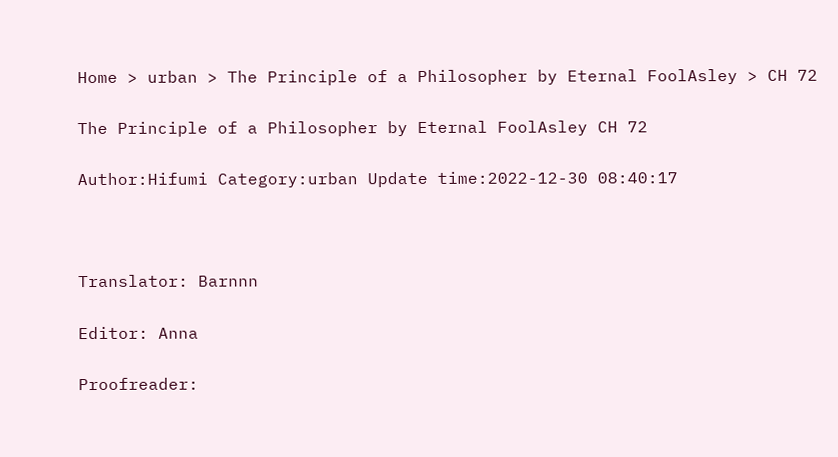Home > urban > The Principle of a Philosopher by Eternal FoolAsley > CH 72

The Principle of a Philosopher by Eternal FoolAsley CH 72

Author:Hifumi Category:urban Update time:2022-12-30 08:40:17



Translator: Barnnn

Editor: Anna

Proofreader: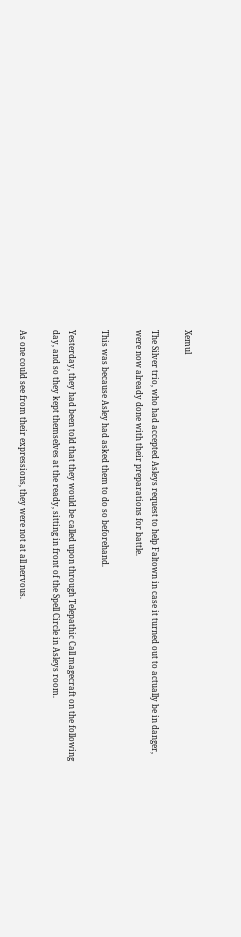Xemul

The Silver trio, who had accepted Asleys request to help Faltown in case it turned out to actually be in danger, were now already done with their preparations for battle.

This was because Asley had asked them to do so beforehand.

Yesterday, they had been told that they would be called upon through Telepathic Call magecraft on the following day, and so they kept themselves at the ready, sitting in front of the Spell Circle in Asleys room.

As one could see from their expressions, they were not at all nervous.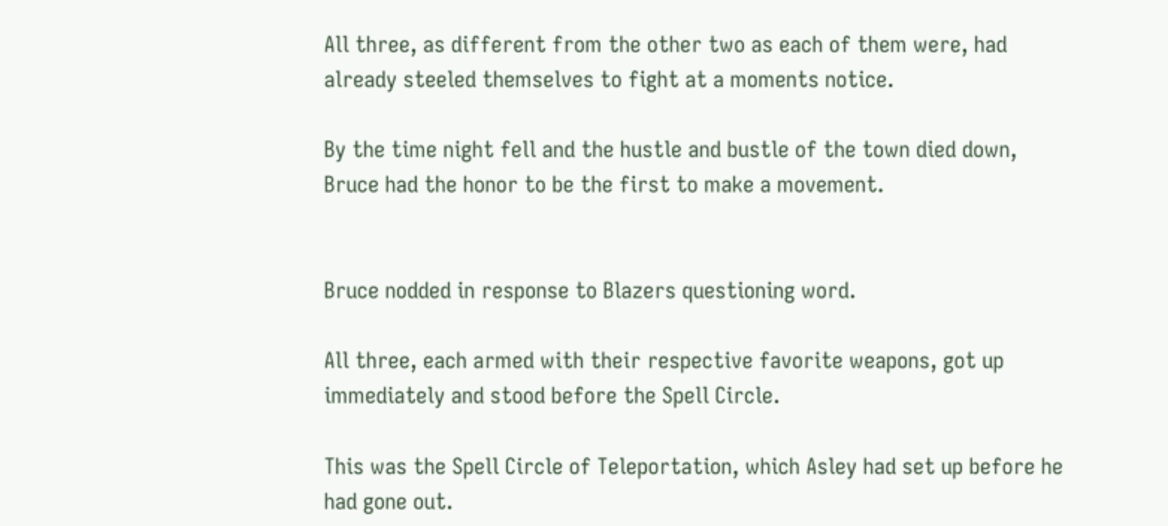All three, as different from the other two as each of them were, had already steeled themselves to fight at a moments notice.

By the time night fell and the hustle and bustle of the town died down, Bruce had the honor to be the first to make a movement.


Bruce nodded in response to Blazers questioning word.

All three, each armed with their respective favorite weapons, got up immediately and stood before the Spell Circle.

This was the Spell Circle of Teleportation, which Asley had set up before he had gone out.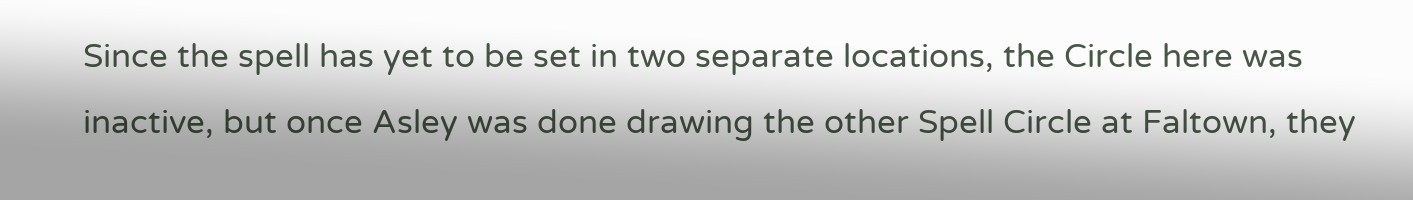Since the spell has yet to be set in two separate locations, the Circle here was inactive, but once Asley was done drawing the other Spell Circle at Faltown, they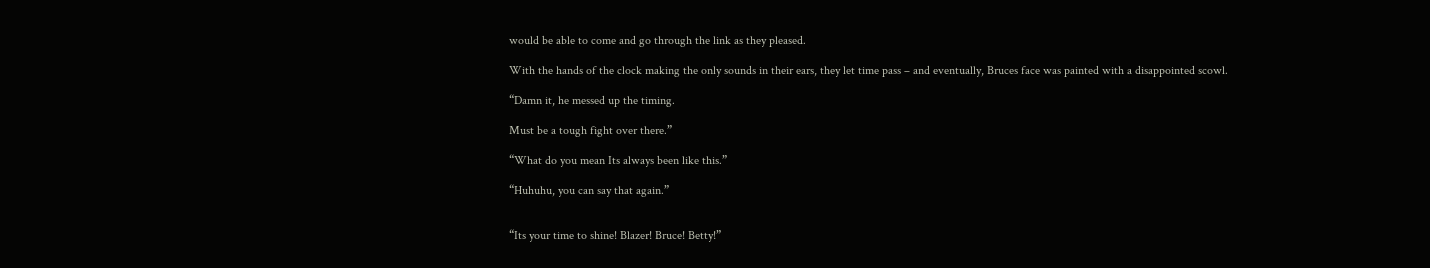would be able to come and go through the link as they pleased.

With the hands of the clock making the only sounds in their ears, they let time pass – and eventually, Bruces face was painted with a disappointed scowl.

“Damn it, he messed up the timing.

Must be a tough fight over there.”

“What do you mean Its always been like this.”

“Huhuhu, you can say that again.”


“Its your time to shine! Blazer! Bruce! Betty!”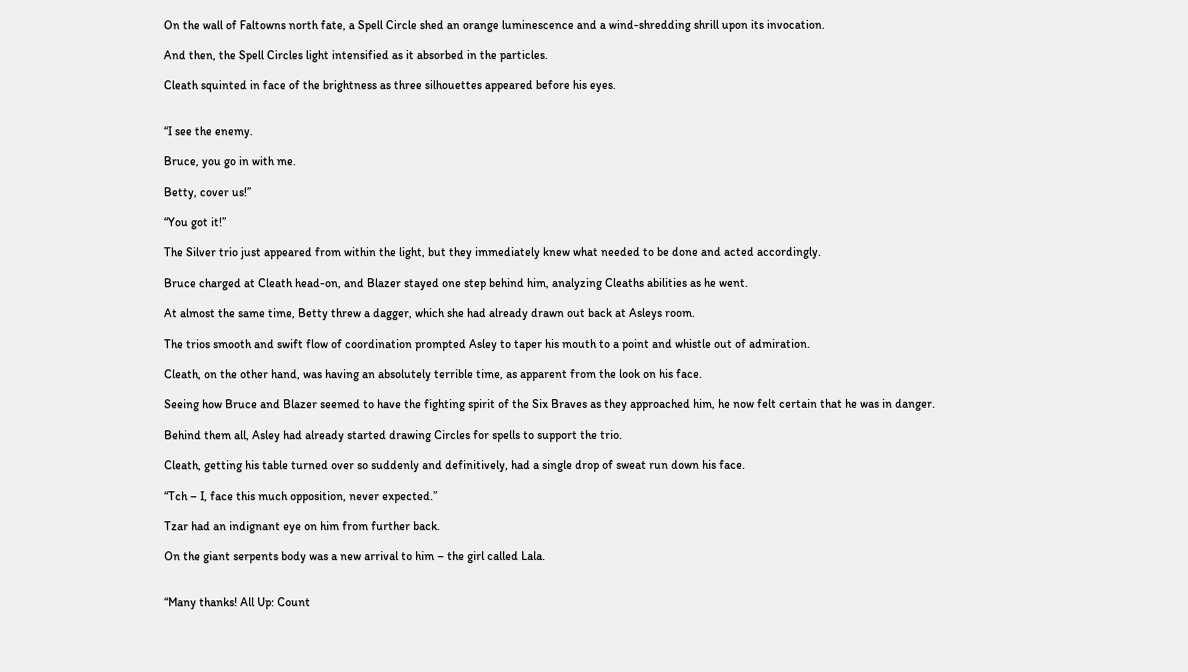On the wall of Faltowns north fate, a Spell Circle shed an orange luminescence and a wind-shredding shrill upon its invocation.

And then, the Spell Circles light intensified as it absorbed in the particles.

Cleath squinted in face of the brightness as three silhouettes appeared before his eyes.


“I see the enemy.

Bruce, you go in with me.

Betty, cover us!”

“You got it!”

The Silver trio just appeared from within the light, but they immediately knew what needed to be done and acted accordingly.

Bruce charged at Cleath head-on, and Blazer stayed one step behind him, analyzing Cleaths abilities as he went.

At almost the same time, Betty threw a dagger, which she had already drawn out back at Asleys room.

The trios smooth and swift flow of coordination prompted Asley to taper his mouth to a point and whistle out of admiration.

Cleath, on the other hand, was having an absolutely terrible time, as apparent from the look on his face.

Seeing how Bruce and Blazer seemed to have the fighting spirit of the Six Braves as they approached him, he now felt certain that he was in danger.

Behind them all, Asley had already started drawing Circles for spells to support the trio.

Cleath, getting his table turned over so suddenly and definitively, had a single drop of sweat run down his face.

“Tch – I, face this much opposition, never expected.”

Tzar had an indignant eye on him from further back.

On the giant serpents body was a new arrival to him – the girl called Lala.


“Many thanks! All Up: Count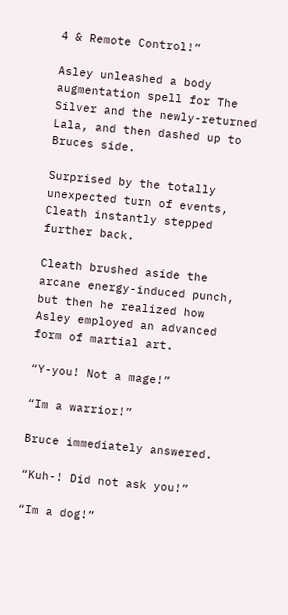4 & Remote Control!”

Asley unleashed a body augmentation spell for The Silver and the newly-returned Lala, and then dashed up to Bruces side.

Surprised by the totally unexpected turn of events, Cleath instantly stepped further back.

Cleath brushed aside the arcane energy-induced punch, but then he realized how Asley employed an advanced form of martial art.

“Y-you! Not a mage!”

“Im a warrior!”

Bruce immediately answered.

“Kuh-! Did not ask you!”

“Im a dog!”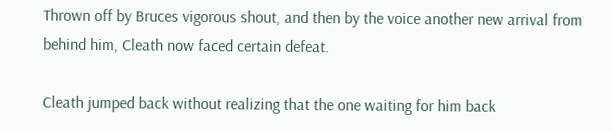Thrown off by Bruces vigorous shout, and then by the voice another new arrival from behind him, Cleath now faced certain defeat.

Cleath jumped back without realizing that the one waiting for him back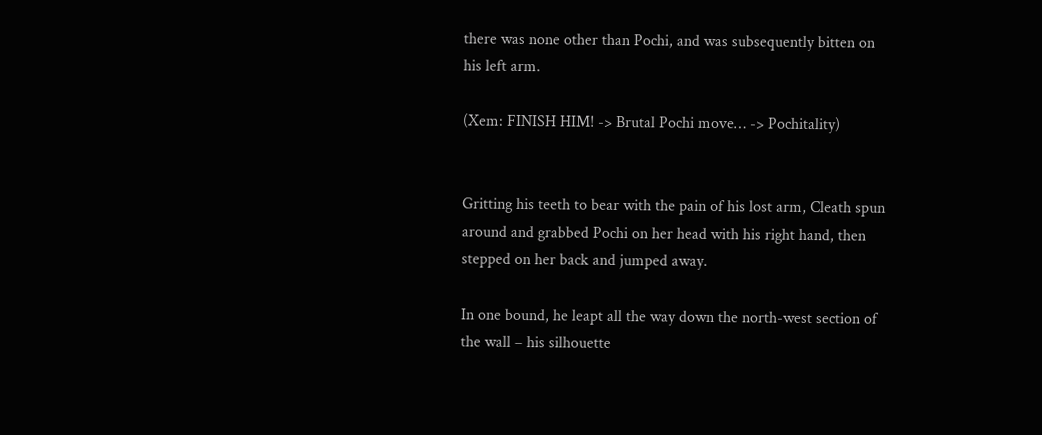there was none other than Pochi, and was subsequently bitten on his left arm.

(Xem: FINISH HIM! -> Brutal Pochi move… -> Pochitality)


Gritting his teeth to bear with the pain of his lost arm, Cleath spun around and grabbed Pochi on her head with his right hand, then stepped on her back and jumped away.

In one bound, he leapt all the way down the north-west section of the wall – his silhouette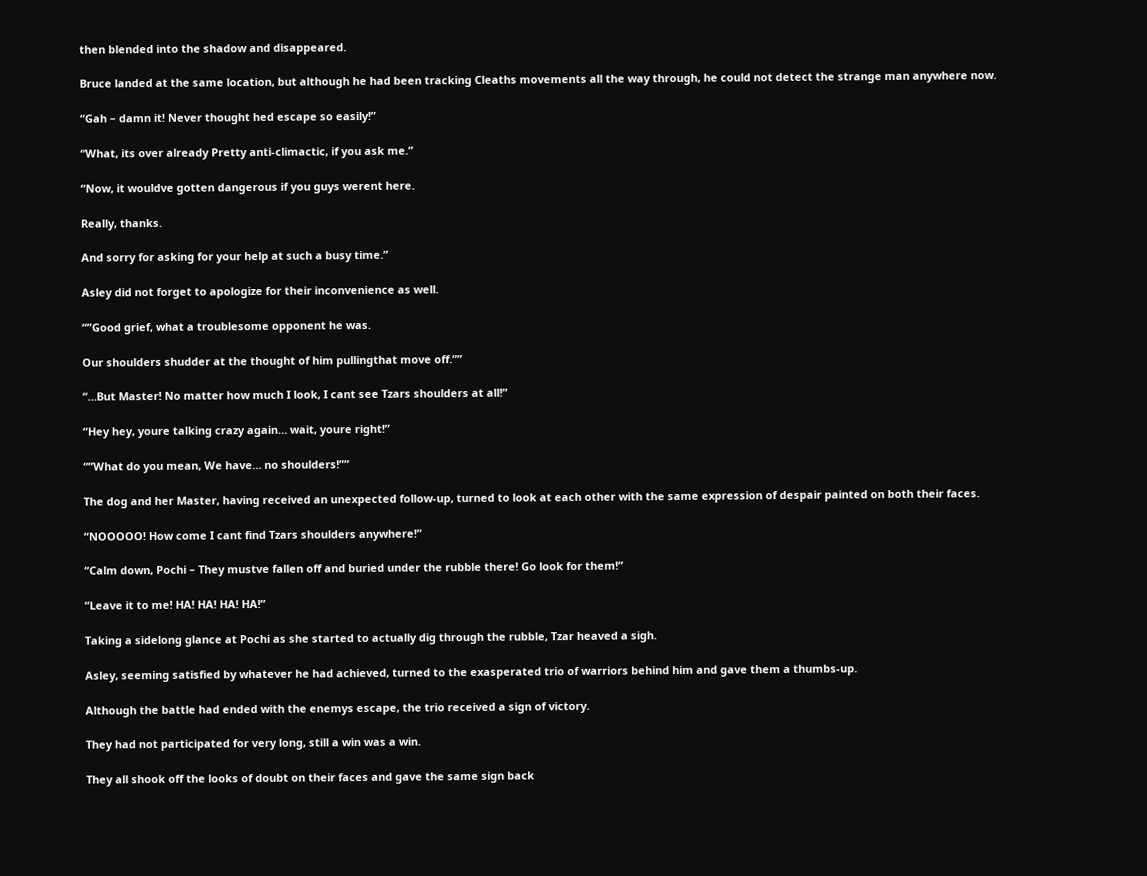then blended into the shadow and disappeared.

Bruce landed at the same location, but although he had been tracking Cleaths movements all the way through, he could not detect the strange man anywhere now.

“Gah – damn it! Never thought hed escape so easily!”

“What, its over already Pretty anti-climactic, if you ask me.”

“Now, it wouldve gotten dangerous if you guys werent here.

Really, thanks.

And sorry for asking for your help at such a busy time.”

Asley did not forget to apologize for their inconvenience as well.

“”Good grief, what a troublesome opponent he was.

Our shoulders shudder at the thought of him pullingthat move off.””

“…But Master! No matter how much I look, I cant see Tzars shoulders at all!”

“Hey hey, youre talking crazy again… wait, youre right!”

“”What do you mean, We have… no shoulders!””

The dog and her Master, having received an unexpected follow-up, turned to look at each other with the same expression of despair painted on both their faces.

“NOOOOO! How come I cant find Tzars shoulders anywhere!”

“Calm down, Pochi – They mustve fallen off and buried under the rubble there! Go look for them!”

“Leave it to me! HA! HA! HA! HA!”

Taking a sidelong glance at Pochi as she started to actually dig through the rubble, Tzar heaved a sigh.

Asley, seeming satisfied by whatever he had achieved, turned to the exasperated trio of warriors behind him and gave them a thumbs-up.

Although the battle had ended with the enemys escape, the trio received a sign of victory.

They had not participated for very long, still a win was a win.

They all shook off the looks of doubt on their faces and gave the same sign back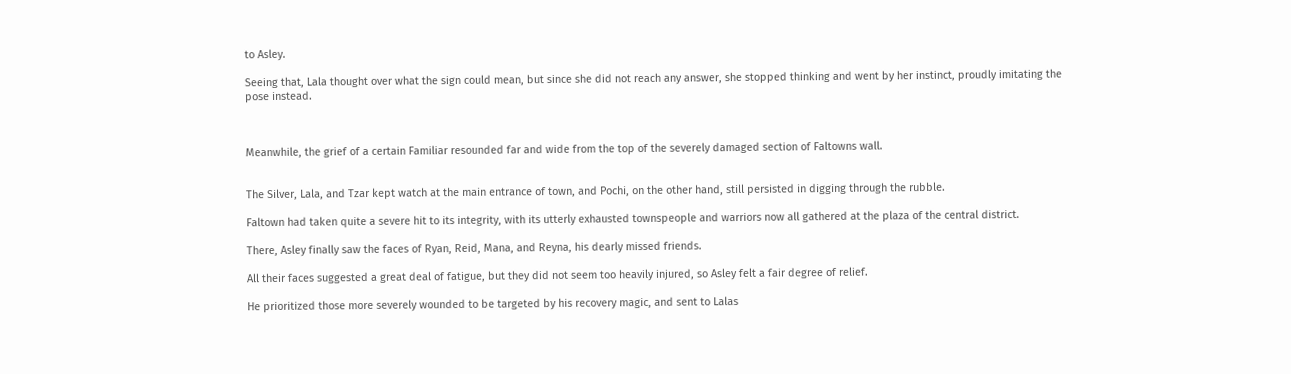to Asley.

Seeing that, Lala thought over what the sign could mean, but since she did not reach any answer, she stopped thinking and went by her instinct, proudly imitating the pose instead.



Meanwhile, the grief of a certain Familiar resounded far and wide from the top of the severely damaged section of Faltowns wall.


The Silver, Lala, and Tzar kept watch at the main entrance of town, and Pochi, on the other hand, still persisted in digging through the rubble.

Faltown had taken quite a severe hit to its integrity, with its utterly exhausted townspeople and warriors now all gathered at the plaza of the central district.

There, Asley finally saw the faces of Ryan, Reid, Mana, and Reyna, his dearly missed friends.

All their faces suggested a great deal of fatigue, but they did not seem too heavily injured, so Asley felt a fair degree of relief.

He prioritized those more severely wounded to be targeted by his recovery magic, and sent to Lalas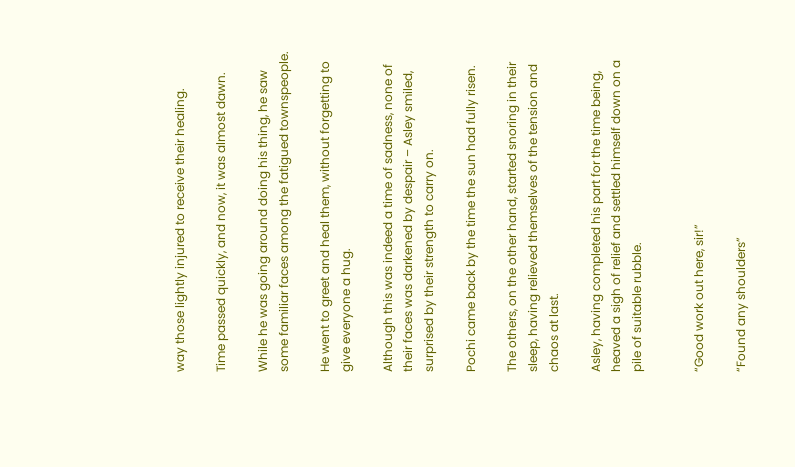way those lightly injured to receive their healing.

Time passed quickly, and now, it was almost dawn.

While he was going around doing his thing, he saw some familiar faces among the fatigued townspeople.

He went to greet and heal them, without forgetting to give everyone a hug.

Although this was indeed a time of sadness, none of their faces was darkened by despair – Asley smiled, surprised by their strength to carry on.

Pochi came back by the time the sun had fully risen.

The others, on the other hand, started snoring in their sleep, having relieved themselves of the tension and chaos at last.

Asley, having completed his part for the time being, heaved a sigh of relief and settled himself down on a pile of suitable rubble.


“Good work out here, sir!”

“Found any shoulders”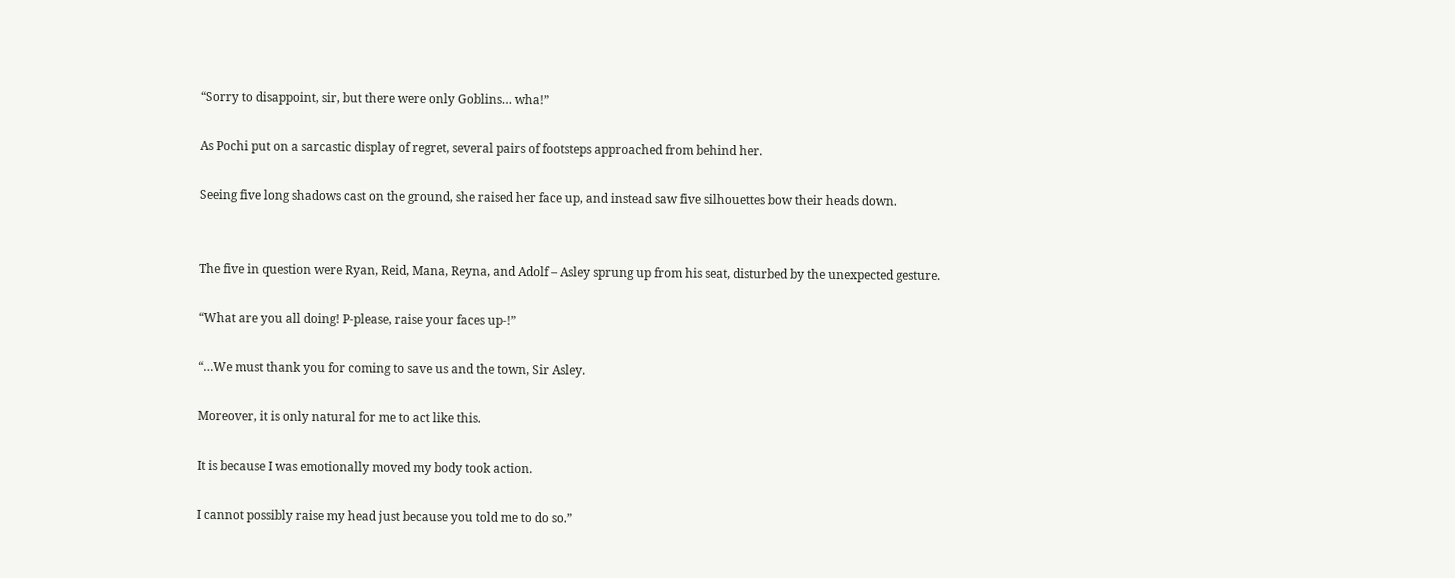“Sorry to disappoint, sir, but there were only Goblins… wha!”

As Pochi put on a sarcastic display of regret, several pairs of footsteps approached from behind her.

Seeing five long shadows cast on the ground, she raised her face up, and instead saw five silhouettes bow their heads down.


The five in question were Ryan, Reid, Mana, Reyna, and Adolf – Asley sprung up from his seat, disturbed by the unexpected gesture.

“What are you all doing! P-please, raise your faces up-!”

“…We must thank you for coming to save us and the town, Sir Asley.

Moreover, it is only natural for me to act like this.

It is because I was emotionally moved my body took action.

I cannot possibly raise my head just because you told me to do so.”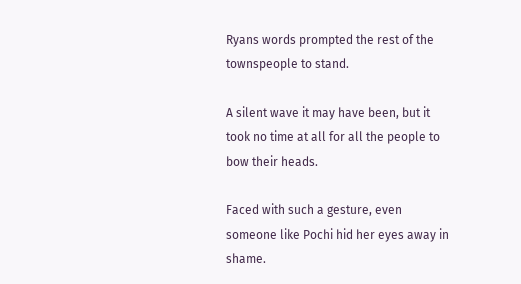Ryans words prompted the rest of the townspeople to stand.

A silent wave it may have been, but it took no time at all for all the people to bow their heads.

Faced with such a gesture, even someone like Pochi hid her eyes away in shame.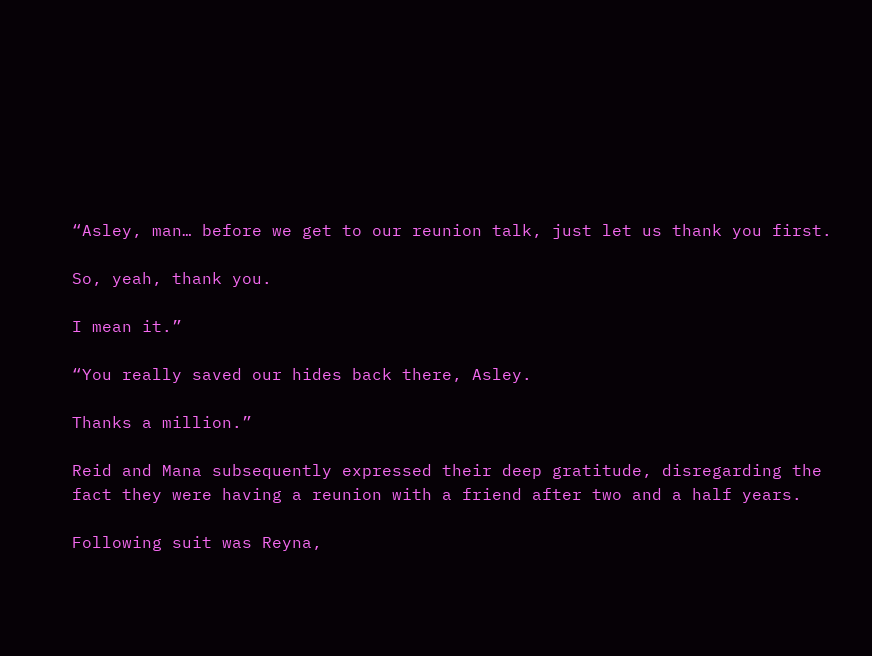“Asley, man… before we get to our reunion talk, just let us thank you first.

So, yeah, thank you.

I mean it.”

“You really saved our hides back there, Asley.

Thanks a million.”

Reid and Mana subsequently expressed their deep gratitude, disregarding the fact they were having a reunion with a friend after two and a half years.

Following suit was Reyna,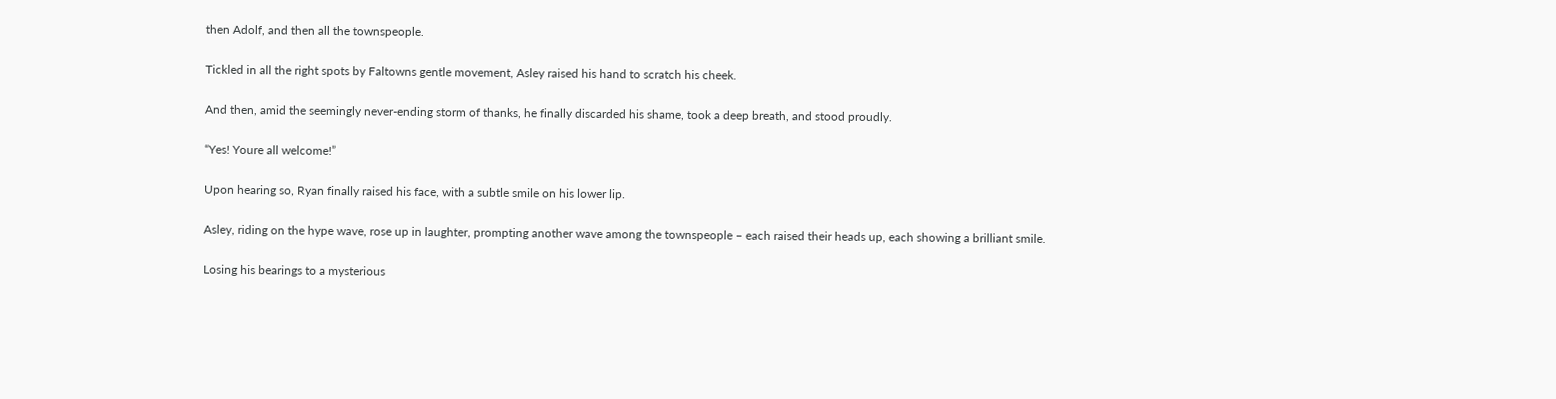then Adolf, and then all the townspeople.

Tickled in all the right spots by Faltowns gentle movement, Asley raised his hand to scratch his cheek.

And then, amid the seemingly never-ending storm of thanks, he finally discarded his shame, took a deep breath, and stood proudly.

“Yes! Youre all welcome!”

Upon hearing so, Ryan finally raised his face, with a subtle smile on his lower lip.

Asley, riding on the hype wave, rose up in laughter, prompting another wave among the townspeople – each raised their heads up, each showing a brilliant smile.

Losing his bearings to a mysterious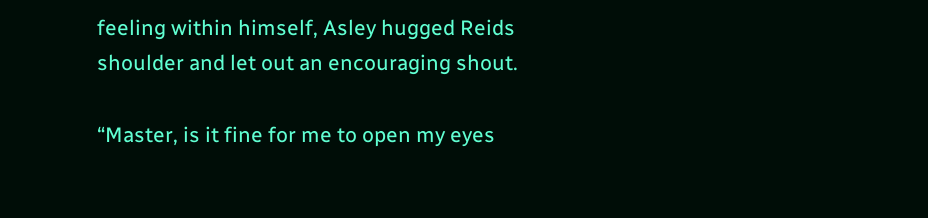feeling within himself, Asley hugged Reids shoulder and let out an encouraging shout.

“Master, is it fine for me to open my eyes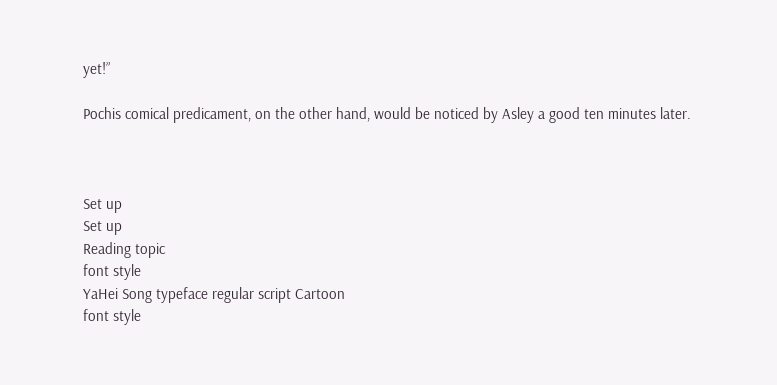yet!”

Pochis comical predicament, on the other hand, would be noticed by Asley a good ten minutes later.



Set up
Set up
Reading topic
font style
YaHei Song typeface regular script Cartoon
font style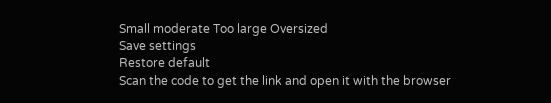Small moderate Too large Oversized
Save settings
Restore default
Scan the code to get the link and open it with the browser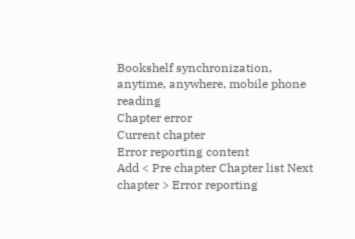Bookshelf synchronization, anytime, anywhere, mobile phone reading
Chapter error
Current chapter
Error reporting content
Add < Pre chapter Chapter list Next chapter > Error reporting